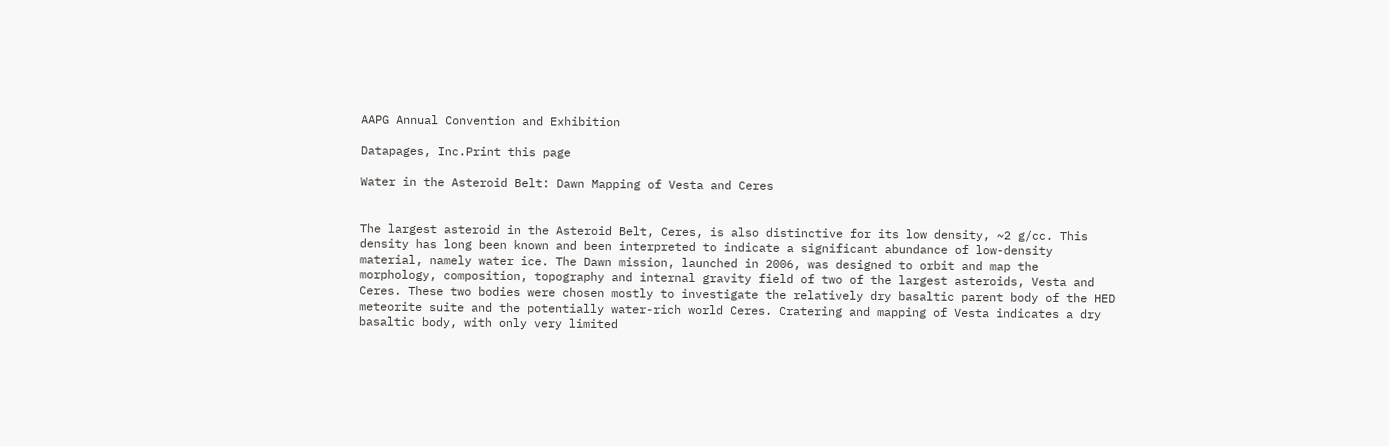AAPG Annual Convention and Exhibition

Datapages, Inc.Print this page

Water in the Asteroid Belt: Dawn Mapping of Vesta and Ceres


The largest asteroid in the Asteroid Belt, Ceres, is also distinctive for its low density, ~2 g/cc. This density has long been known and been interpreted to indicate a significant abundance of low-density material, namely water ice. The Dawn mission, launched in 2006, was designed to orbit and map the morphology, composition, topography and internal gravity field of two of the largest asteroids, Vesta and Ceres. These two bodies were chosen mostly to investigate the relatively dry basaltic parent body of the HED meteorite suite and the potentially water-rich world Ceres. Cratering and mapping of Vesta indicates a dry basaltic body, with only very limited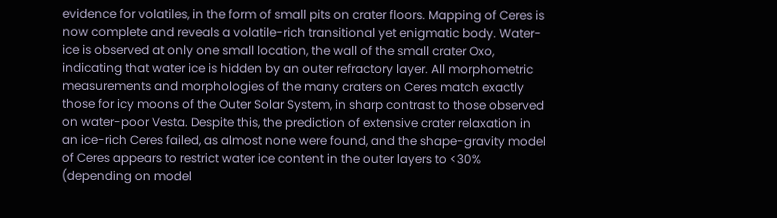evidence for volatiles, in the form of small pits on crater floors. Mapping of Ceres is now complete and reveals a volatile-rich transitional yet enigmatic body. Water-ice is observed at only one small location, the wall of the small crater Oxo, indicating that water ice is hidden by an outer refractory layer. All morphometric measurements and morphologies of the many craters on Ceres match exactly those for icy moons of the Outer Solar System, in sharp contrast to those observed on water-poor Vesta. Despite this, the prediction of extensive crater relaxation in an ice-rich Ceres failed, as almost none were found, and the shape-gravity model of Ceres appears to restrict water ice content in the outer layers to <30% (depending on model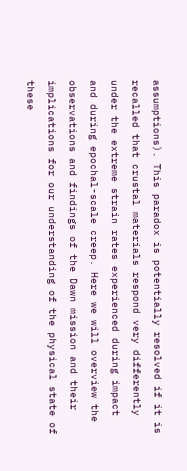assumptions). This paradox is potentially resolved if it is recalled that crustal materials respond very differently under the extreme strain rates experienced during impact and during epochal-scale creep. Here we will overview the observations and findings of the Dawn mission and their implications for our understanding of the physical state of these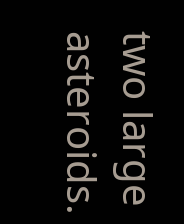two large asteroids.